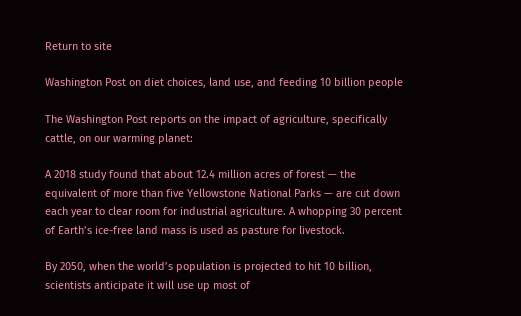Return to site

Washington Post on diet choices, land use, and feeding 10 billion people

The Washington Post reports on the impact of agriculture, specifically cattle, on our warming planet:

A 2018 study found that about 12.4 million acres of forest — the equivalent of more than five Yellowstone National Parks — are cut down each year to clear room for industrial agriculture. A whopping 30 percent of Earth’s ice-free land mass is used as pasture for livestock.

By 2050, when the world’s population is projected to hit 10 billion, scientists anticipate it will use up most of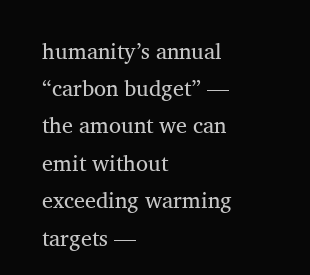humanity’s annual “carbon budget” — the amount we can emit without exceeding warming targets —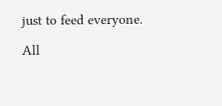just to feed everyone.

All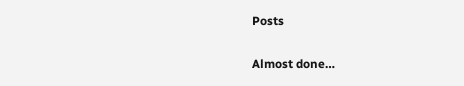Posts

Almost done…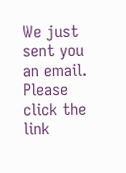We just sent you an email. Please click the link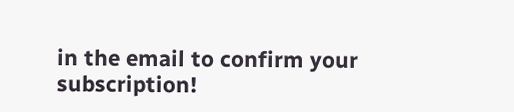in the email to confirm your subscription!